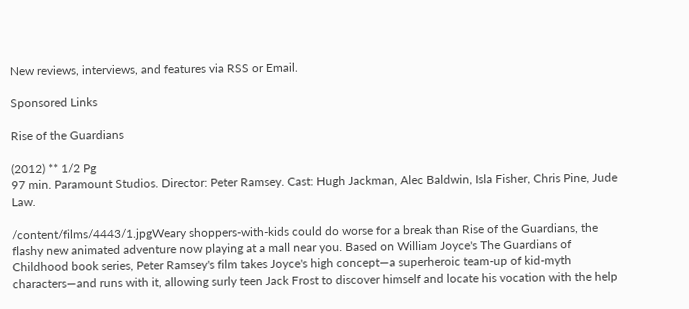New reviews, interviews, and features via RSS or Email.

Sponsored Links

Rise of the Guardians

(2012) ** 1/2 Pg
97 min. Paramount Studios. Director: Peter Ramsey. Cast: Hugh Jackman, Alec Baldwin, Isla Fisher, Chris Pine, Jude Law.

/content/films/4443/1.jpgWeary shoppers-with-kids could do worse for a break than Rise of the Guardians, the flashy new animated adventure now playing at a mall near you. Based on William Joyce's The Guardians of Childhood book series, Peter Ramsey's film takes Joyce's high concept—a superheroic team-up of kid-myth characters—and runs with it, allowing surly teen Jack Frost to discover himself and locate his vocation with the help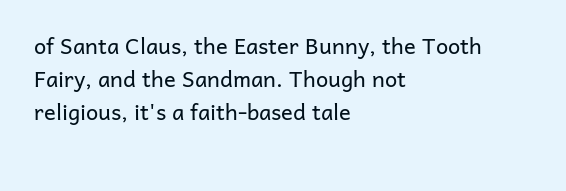of Santa Claus, the Easter Bunny, the Tooth Fairy, and the Sandman. Though not religious, it's a faith-based tale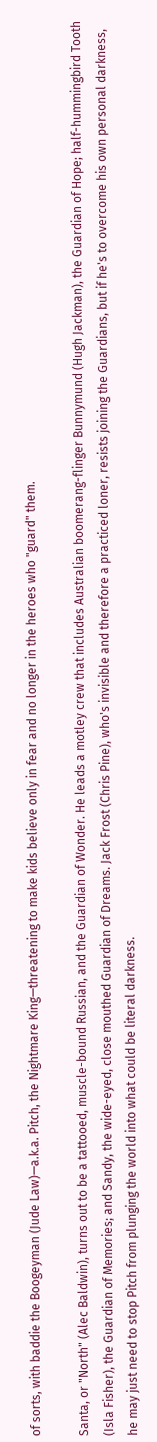of sorts, with baddie the Boogeyman (Jude Law)—a.k.a. Pitch, the Nightmare King—threatening to make kids believe only in fear and no longer in the heroes who "guard" them.

Santa, or "North" (Alec Baldwin), turns out to be a tattooed, muscle-bound Russian, and the Guardian of Wonder. He leads a motley crew that includes Australian boomerang-flinger Bunnymund (Hugh Jackman), the Guardian of Hope; half-hummingbird Tooth (Isla Fisher), the Guardian of Memories; and Sandy, the wide-eyed, close mouthed Guardian of Dreams. Jack Frost (Chris Pine), who's invisible and therefore a practiced loner, resists joining the Guardians, but if he's to overcome his own personal darkness, he may just need to stop Pitch from plunging the world into what could be literal darkness.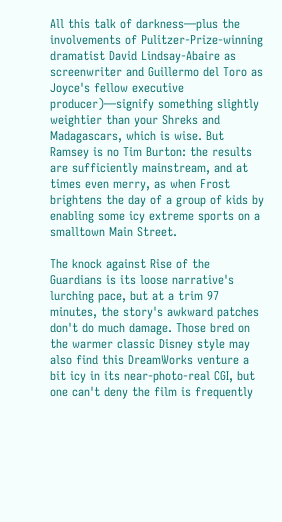All this talk of darkness—plus the involvements of Pulitzer-Prize-winning dramatist David Lindsay-Abaire as screenwriter and Guillermo del Toro as Joyce's fellow executive producer)—signify something slightly weightier than your Shreks and Madagascars, which is wise. But Ramsey is no Tim Burton: the results are sufficiently mainstream, and at times even merry, as when Frost brightens the day of a group of kids by enabling some icy extreme sports on a smalltown Main Street.

The knock against Rise of the Guardians is its loose narrative's lurching pace, but at a trim 97 minutes, the story's awkward patches don't do much damage. Those bred on the warmer classic Disney style may also find this DreamWorks venture a bit icy in its near-photo-real CGI, but one can't deny the film is frequently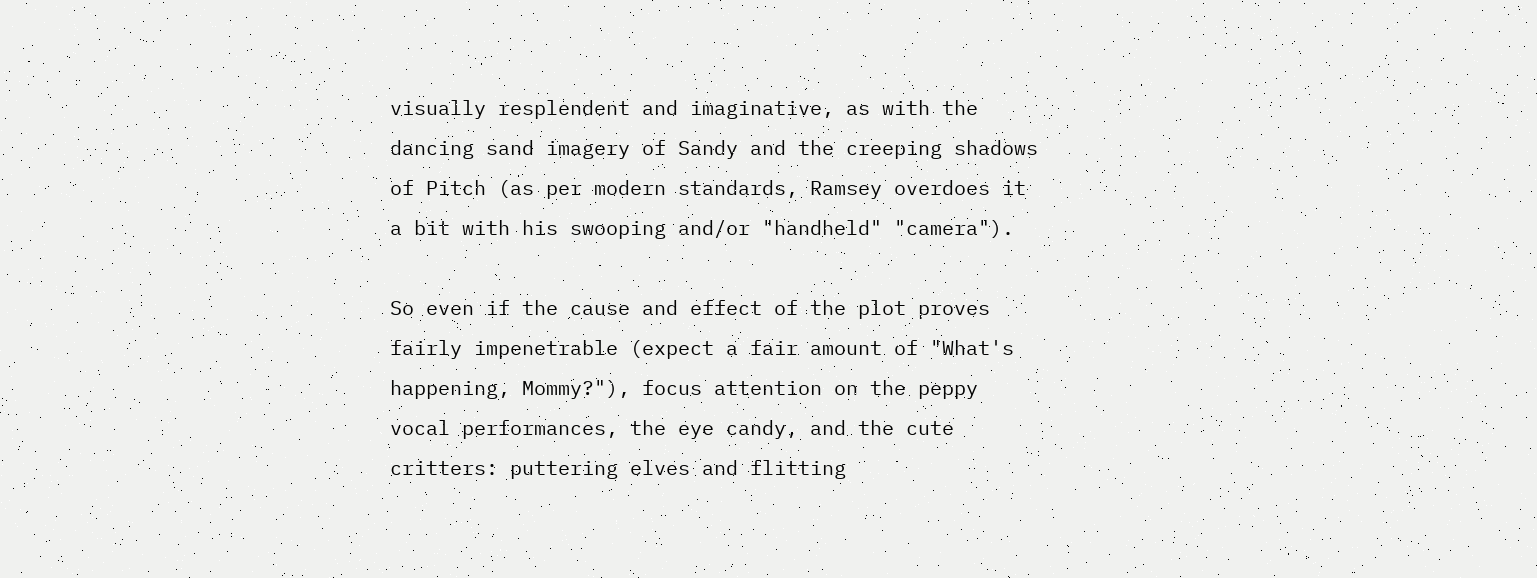visually resplendent and imaginative, as with the dancing sand imagery of Sandy and the creeping shadows of Pitch (as per modern standards, Ramsey overdoes it a bit with his swooping and/or "handheld" "camera").

So even if the cause and effect of the plot proves fairly impenetrable (expect a fair amount of "What's happening, Mommy?"), focus attention on the peppy vocal performances, the eye candy, and the cute critters: puttering elves and flitting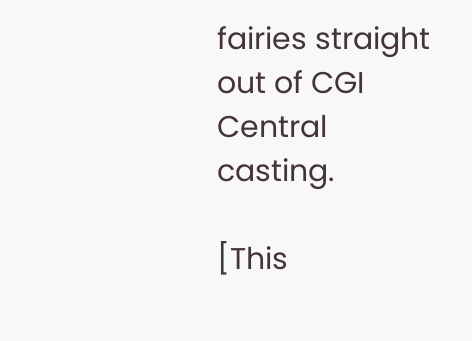fairies straight out of CGI Central casting.

[This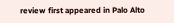review first appeared in Palo Alto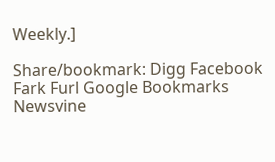Weekly.]

Share/bookmark: Digg Facebook Fark Furl Google Bookmarks Newsvine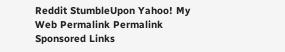Reddit StumbleUpon Yahoo! My Web Permalink Permalink
Sponsored Links